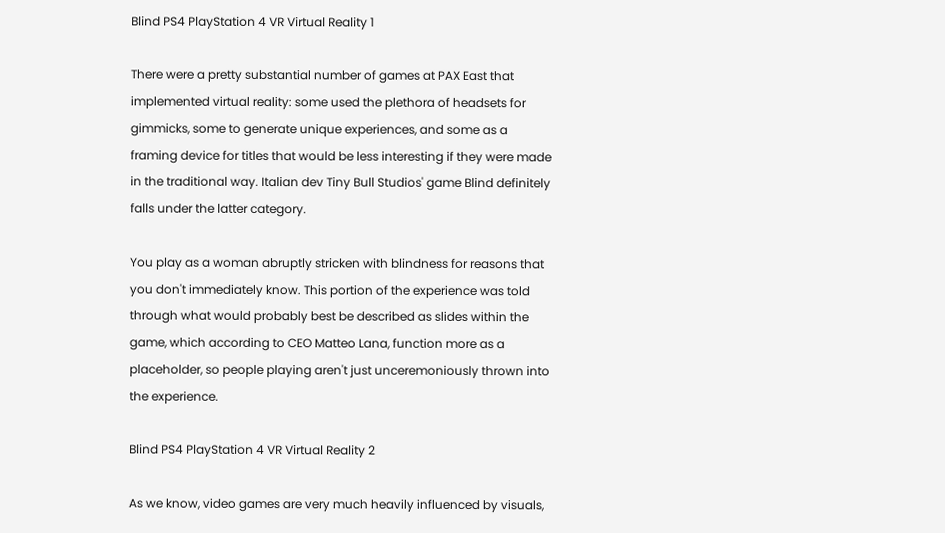Blind PS4 PlayStation 4 VR Virtual Reality 1

There were a pretty substantial number of games at PAX East that implemented virtual reality: some used the plethora of headsets for gimmicks, some to generate unique experiences, and some as a framing device for titles that would be less interesting if they were made in the traditional way. Italian dev Tiny Bull Studios' game Blind definitely falls under the latter category.

You play as a woman abruptly stricken with blindness for reasons that you don't immediately know. This portion of the experience was told through what would probably best be described as slides within the game, which according to CEO Matteo Lana, function more as a placeholder, so people playing aren't just unceremoniously thrown into the experience.

Blind PS4 PlayStation 4 VR Virtual Reality 2

As we know, video games are very much heavily influenced by visuals,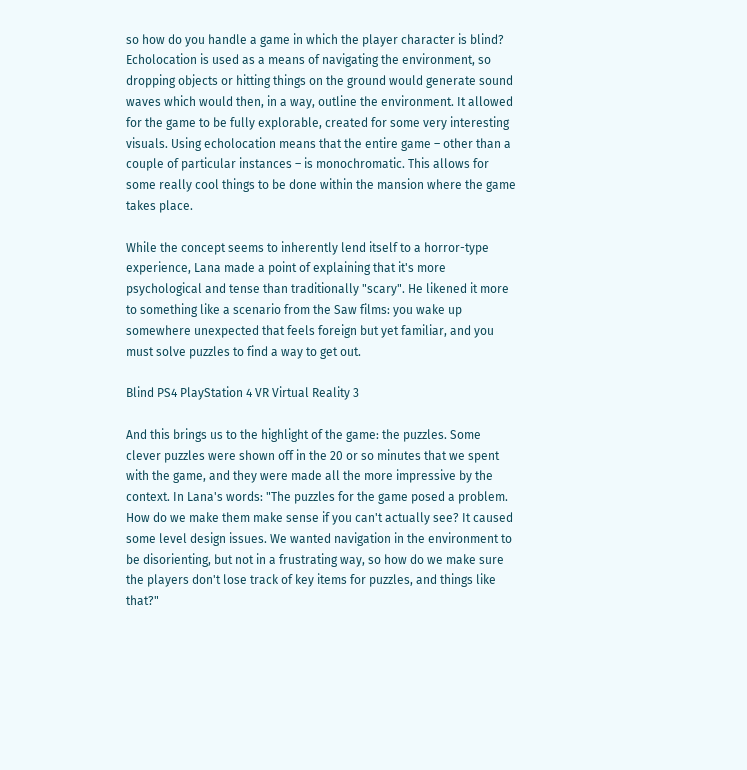so how do you handle a game in which the player character is blind? Echolocation is used as a means of navigating the environment, so dropping objects or hitting things on the ground would generate sound waves which would then, in a way, outline the environment. It allowed for the game to be fully explorable, created for some very interesting visuals. Using echolocation means that the entire game – other than a couple of particular instances – is monochromatic. This allows for some really cool things to be done within the mansion where the game takes place.

While the concept seems to inherently lend itself to a horror-type experience, Lana made a point of explaining that it's more psychological and tense than traditionally "scary". He likened it more to something like a scenario from the Saw films: you wake up somewhere unexpected that feels foreign but yet familiar, and you must solve puzzles to find a way to get out.

Blind PS4 PlayStation 4 VR Virtual Reality 3

And this brings us to the highlight of the game: the puzzles. Some clever puzzles were shown off in the 20 or so minutes that we spent with the game, and they were made all the more impressive by the context. In Lana's words: "The puzzles for the game posed a problem. How do we make them make sense if you can't actually see? It caused some level design issues. We wanted navigation in the environment to be disorienting, but not in a frustrating way, so how do we make sure the players don't lose track of key items for puzzles, and things like that?"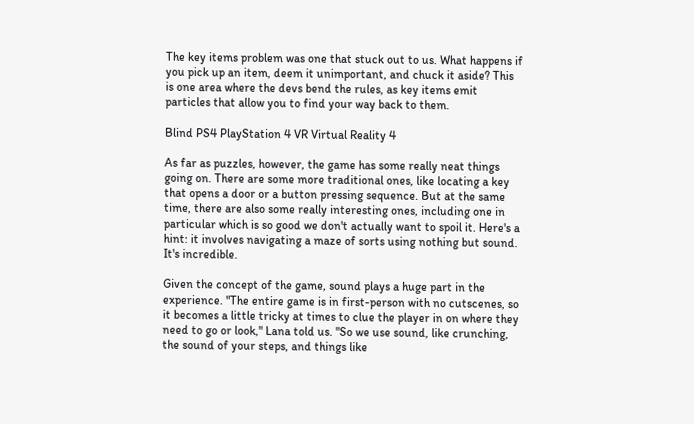The key items problem was one that stuck out to us. What happens if you pick up an item, deem it unimportant, and chuck it aside? This is one area where the devs bend the rules, as key items emit particles that allow you to find your way back to them.

Blind PS4 PlayStation 4 VR Virtual Reality 4

As far as puzzles, however, the game has some really neat things going on. There are some more traditional ones, like locating a key that opens a door or a button pressing sequence. But at the same time, there are also some really interesting ones, including one in particular which is so good we don't actually want to spoil it. Here's a hint: it involves navigating a maze of sorts using nothing but sound. It's incredible.

Given the concept of the game, sound plays a huge part in the experience. "The entire game is in first-person with no cutscenes, so it becomes a little tricky at times to clue the player in on where they need to go or look," Lana told us. "So we use sound, like crunching, the sound of your steps, and things like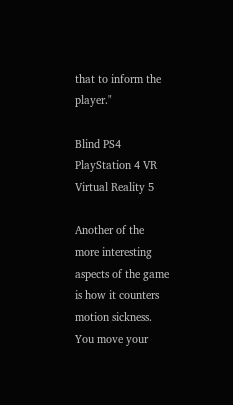that to inform the player."

Blind PS4 PlayStation 4 VR Virtual Reality 5

Another of the more interesting aspects of the game is how it counters motion sickness. You move your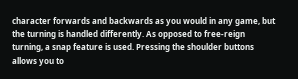character forwards and backwards as you would in any game, but the turning is handled differently. As opposed to free-reign turning, a snap feature is used. Pressing the shoulder buttons allows you to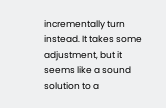incrementally turn instead. It takes some adjustment, but it seems like a sound solution to a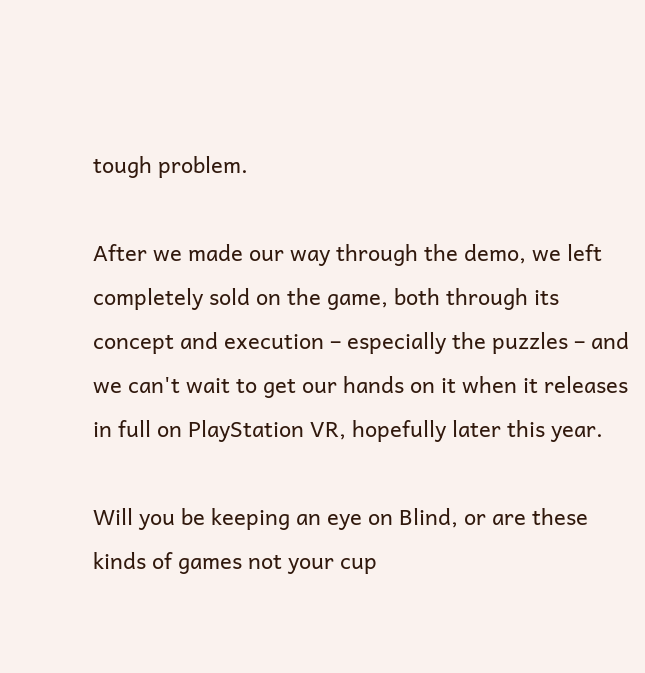tough problem.

After we made our way through the demo, we left completely sold on the game, both through its concept and execution – especially the puzzles – and we can't wait to get our hands on it when it releases in full on PlayStation VR, hopefully later this year.

Will you be keeping an eye on Blind, or are these kinds of games not your cup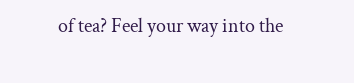of tea? Feel your way into the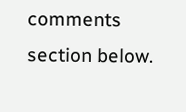comments section below.